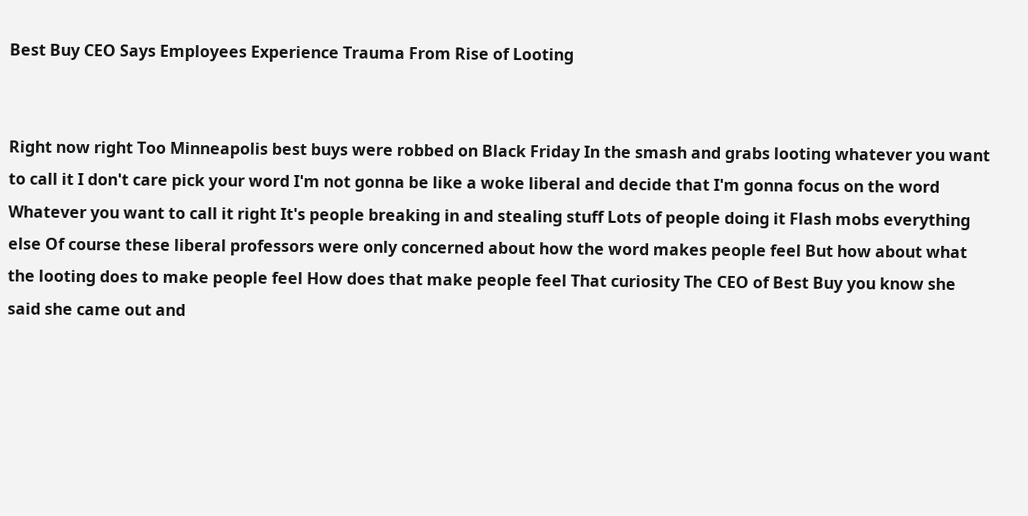Best Buy CEO Says Employees Experience Trauma From Rise of Looting


Right now right Too Minneapolis best buys were robbed on Black Friday In the smash and grabs looting whatever you want to call it I don't care pick your word I'm not gonna be like a woke liberal and decide that I'm gonna focus on the word Whatever you want to call it right It's people breaking in and stealing stuff Lots of people doing it Flash mobs everything else Of course these liberal professors were only concerned about how the word makes people feel But how about what the looting does to make people feel How does that make people feel That curiosity The CEO of Best Buy you know she said she came out and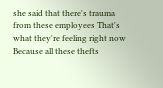she said that there's trauma from these employees That's what they're feeling right now Because all these thefts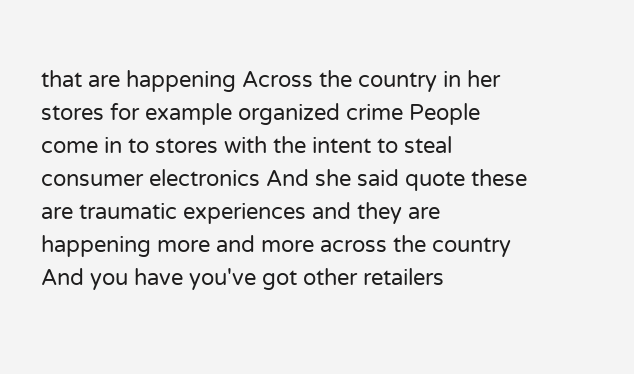that are happening Across the country in her stores for example organized crime People come in to stores with the intent to steal consumer electronics And she said quote these are traumatic experiences and they are happening more and more across the country And you have you've got other retailers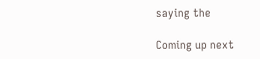saying the

Coming up next